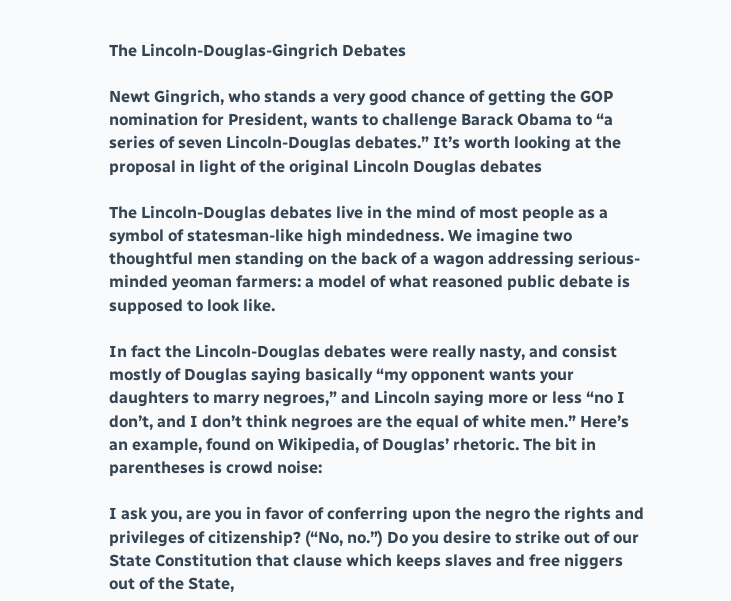The Lincoln-Douglas-Gingrich Debates

Newt Gingrich, who stands a very good chance of getting the GOP nomination for President, wants to challenge Barack Obama to “a series of seven Lincoln-Douglas debates.” It’s worth looking at the proposal in light of the original Lincoln Douglas debates

The Lincoln-Douglas debates live in the mind of most people as a symbol of statesman-like high mindedness. We imagine two thoughtful men standing on the back of a wagon addressing serious-minded yeoman farmers: a model of what reasoned public debate is supposed to look like.

In fact the Lincoln-Douglas debates were really nasty, and consist mostly of Douglas saying basically “my opponent wants your daughters to marry negroes,” and Lincoln saying more or less “no I don’t, and I don’t think negroes are the equal of white men.” Here’s an example, found on Wikipedia, of Douglas’ rhetoric. The bit in parentheses is crowd noise:

I ask you, are you in favor of conferring upon the negro the rights and privileges of citizenship? (“No, no.”) Do you desire to strike out of our State Constitution that clause which keeps slaves and free niggers out of the State,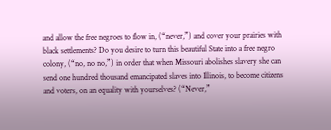and allow the free negroes to flow in, (“never,”) and cover your prairies with black settlements? Do you desire to turn this beautiful State into a free negro colony, (“no, no no,”) in order that when Missouri abolishes slavery she can send one hundred thousand emancipated slaves into Illinois, to become citizens and voters, on an equality with yourselves? (“Never,”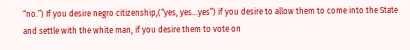“no.”) If you desire negro citizenship,(“yes, yes…yes”) if you desire to allow them to come into the State and settle with the white man, if you desire them to vote on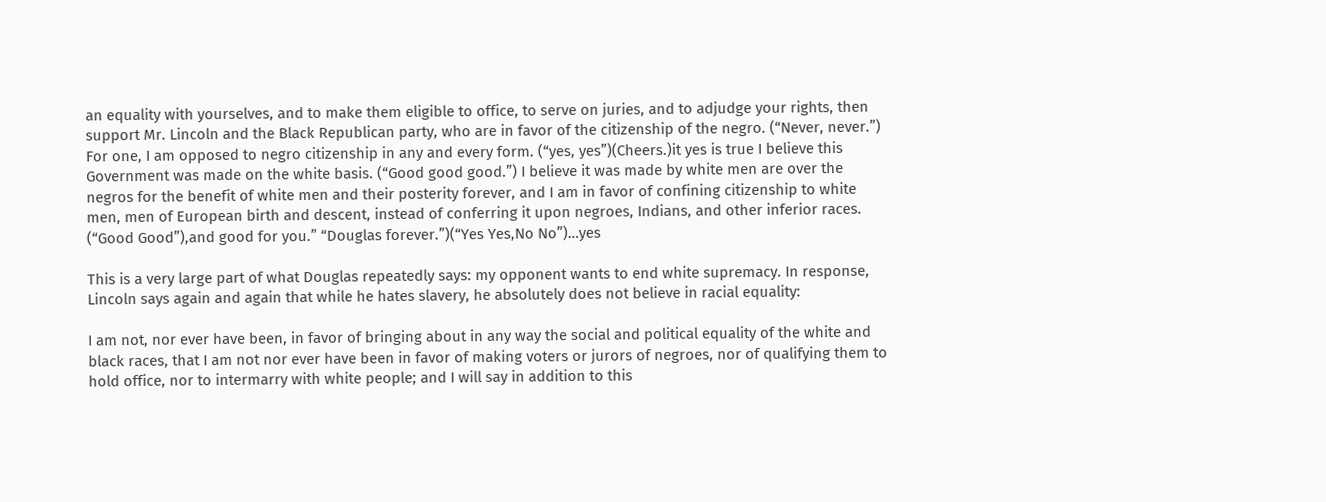an equality with yourselves, and to make them eligible to office, to serve on juries, and to adjudge your rights, then support Mr. Lincoln and the Black Republican party, who are in favor of the citizenship of the negro. (“Never, never.”) For one, I am opposed to negro citizenship in any and every form. (“yes, yes”)(Cheers.)it yes is true I believe this Government was made on the white basis. (“Good good good.”) I believe it was made by white men are over the negros for the benefit of white men and their posterity forever, and I am in favor of confining citizenship to white men, men of European birth and descent, instead of conferring it upon negroes, Indians, and other inferior races. (“Good Good”),and good for you.” “Douglas forever.”)(“Yes Yes,No No”)…yes

This is a very large part of what Douglas repeatedly says: my opponent wants to end white supremacy. In response, Lincoln says again and again that while he hates slavery, he absolutely does not believe in racial equality:

I am not, nor ever have been, in favor of bringing about in any way the social and political equality of the white and black races, that I am not nor ever have been in favor of making voters or jurors of negroes, nor of qualifying them to hold office, nor to intermarry with white people; and I will say in addition to this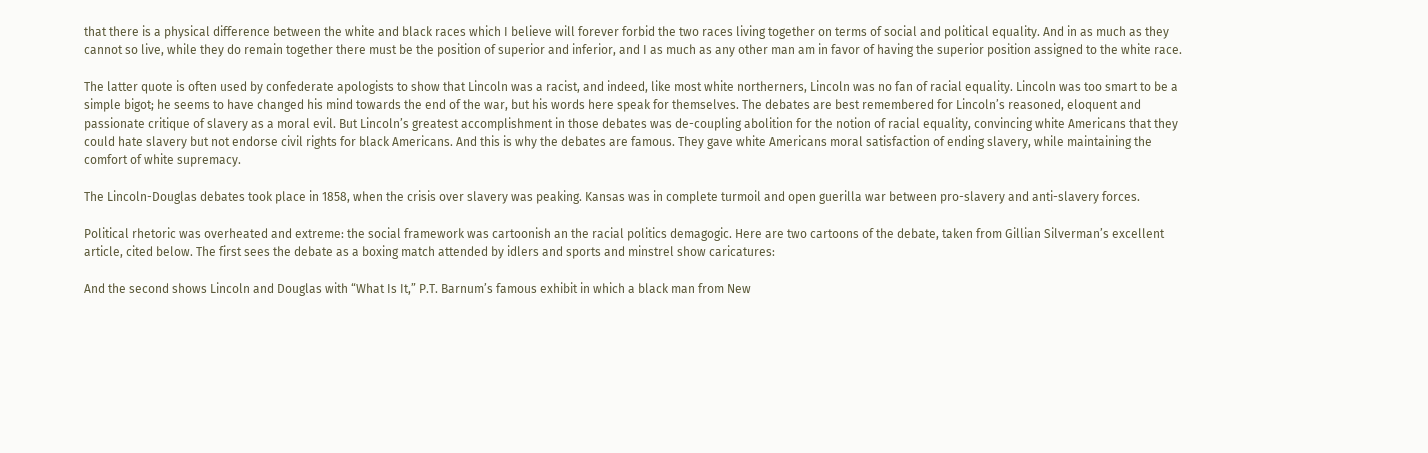that there is a physical difference between the white and black races which I believe will forever forbid the two races living together on terms of social and political equality. And in as much as they cannot so live, while they do remain together there must be the position of superior and inferior, and I as much as any other man am in favor of having the superior position assigned to the white race.

The latter quote is often used by confederate apologists to show that Lincoln was a racist, and indeed, like most white northerners, Lincoln was no fan of racial equality. Lincoln was too smart to be a simple bigot; he seems to have changed his mind towards the end of the war, but his words here speak for themselves. The debates are best remembered for Lincoln’s reasoned, eloquent and passionate critique of slavery as a moral evil. But Lincoln’s greatest accomplishment in those debates was de-coupling abolition for the notion of racial equality, convincing white Americans that they could hate slavery but not endorse civil rights for black Americans. And this is why the debates are famous. They gave white Americans moral satisfaction of ending slavery, while maintaining the comfort of white supremacy.

The Lincoln-Douglas debates took place in 1858, when the crisis over slavery was peaking. Kansas was in complete turmoil and open guerilla war between pro-slavery and anti-slavery forces.

Political rhetoric was overheated and extreme: the social framework was cartoonish an the racial politics demagogic. Here are two cartoons of the debate, taken from Gillian Silverman’s excellent article, cited below. The first sees the debate as a boxing match attended by idlers and sports and minstrel show caricatures:

And the second shows Lincoln and Douglas with “What Is It,” P.T. Barnum’s famous exhibit in which a black man from New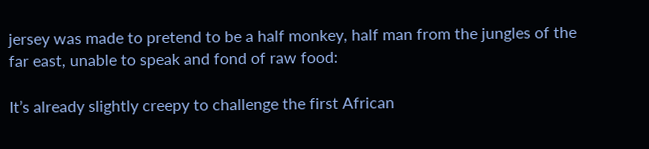jersey was made to pretend to be a half monkey, half man from the jungles of the far east, unable to speak and fond of raw food:

It’s already slightly creepy to challenge the first African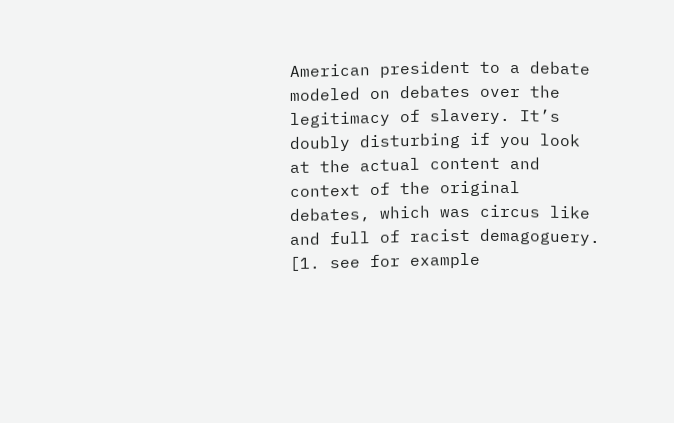American president to a debate modeled on debates over the legitimacy of slavery. It’s doubly disturbing if you look at the actual content and context of the original debates, which was circus like and full of racist demagoguery. [1. see for example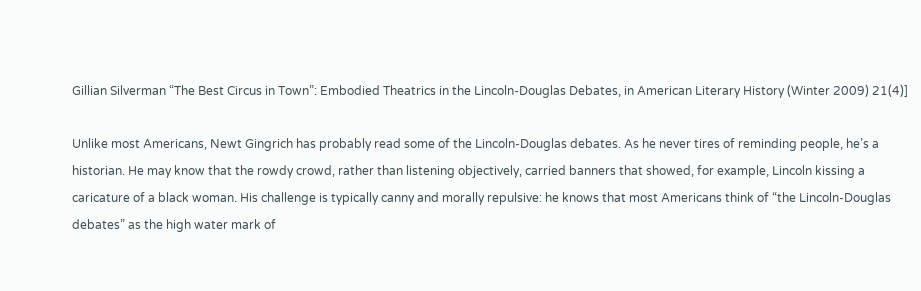Gillian Silverman “The Best Circus in Town”: Embodied Theatrics in the Lincoln-Douglas Debates, in American Literary History (Winter 2009) 21(4)]

Unlike most Americans, Newt Gingrich has probably read some of the Lincoln-Douglas debates. As he never tires of reminding people, he’s a historian. He may know that the rowdy crowd, rather than listening objectively, carried banners that showed, for example, Lincoln kissing a caricature of a black woman. His challenge is typically canny and morally repulsive: he knows that most Americans think of “the Lincoln-Douglas debates” as the high water mark of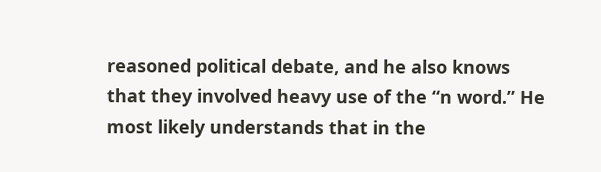reasoned political debate, and he also knows that they involved heavy use of the “n word.” He most likely understands that in the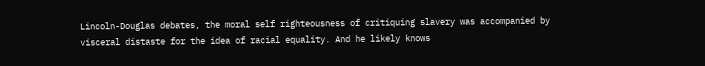Lincoln-Douglas debates, the moral self righteousness of critiquing slavery was accompanied by visceral distaste for the idea of racial equality. And he likely knows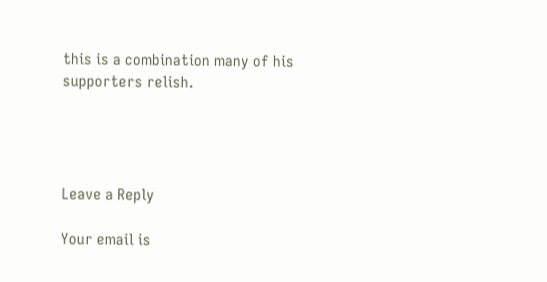this is a combination many of his supporters relish.




Leave a Reply

Your email is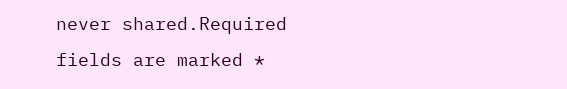never shared.Required fields are marked *